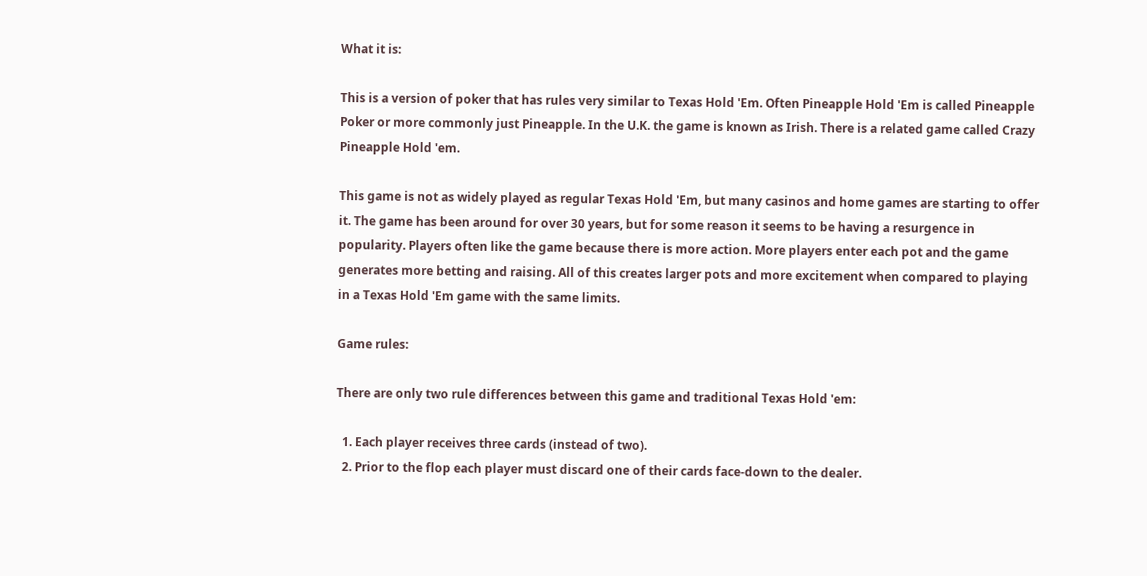What it is:

This is a version of poker that has rules very similar to Texas Hold 'Em. Often Pineapple Hold 'Em is called Pineapple Poker or more commonly just Pineapple. In the U.K. the game is known as Irish. There is a related game called Crazy Pineapple Hold 'em.

This game is not as widely played as regular Texas Hold 'Em, but many casinos and home games are starting to offer it. The game has been around for over 30 years, but for some reason it seems to be having a resurgence in popularity. Players often like the game because there is more action. More players enter each pot and the game generates more betting and raising. All of this creates larger pots and more excitement when compared to playing in a Texas Hold 'Em game with the same limits.

Game rules:

There are only two rule differences between this game and traditional Texas Hold 'em:

  1. Each player receives three cards (instead of two).
  2. Prior to the flop each player must discard one of their cards face-down to the dealer.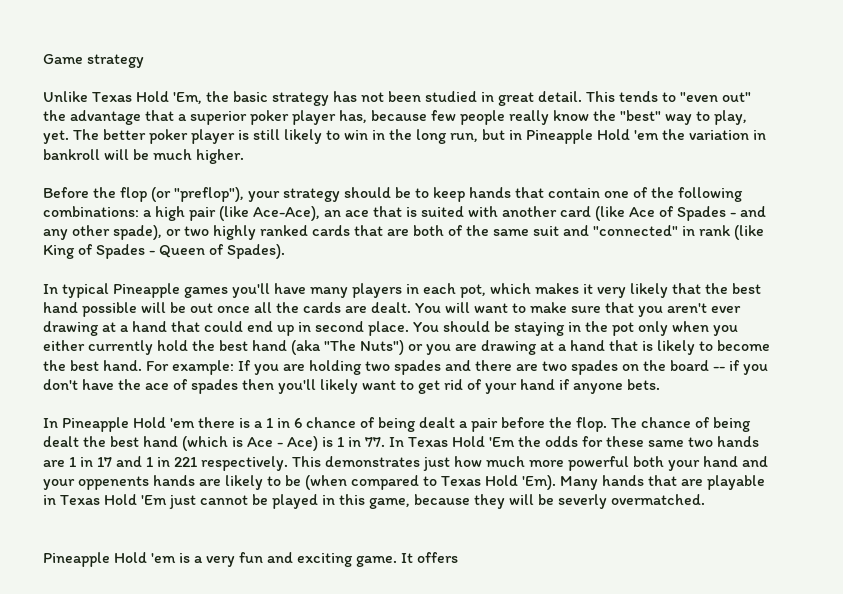Game strategy

Unlike Texas Hold 'Em, the basic strategy has not been studied in great detail. This tends to "even out" the advantage that a superior poker player has, because few people really know the "best" way to play, yet. The better poker player is still likely to win in the long run, but in Pineapple Hold 'em the variation in bankroll will be much higher.

Before the flop (or "preflop"), your strategy should be to keep hands that contain one of the following combinations: a high pair (like Ace-Ace), an ace that is suited with another card (like Ace of Spades - and any other spade), or two highly ranked cards that are both of the same suit and "connected" in rank (like King of Spades - Queen of Spades).

In typical Pineapple games you'll have many players in each pot, which makes it very likely that the best hand possible will be out once all the cards are dealt. You will want to make sure that you aren't ever drawing at a hand that could end up in second place. You should be staying in the pot only when you either currently hold the best hand (aka "The Nuts") or you are drawing at a hand that is likely to become the best hand. For example: If you are holding two spades and there are two spades on the board -- if you don't have the ace of spades then you'll likely want to get rid of your hand if anyone bets.

In Pineapple Hold 'em there is a 1 in 6 chance of being dealt a pair before the flop. The chance of being dealt the best hand (which is Ace - Ace) is 1 in 77. In Texas Hold 'Em the odds for these same two hands are 1 in 17 and 1 in 221 respectively. This demonstrates just how much more powerful both your hand and your oppenents hands are likely to be (when compared to Texas Hold 'Em). Many hands that are playable in Texas Hold 'Em just cannot be played in this game, because they will be severly overmatched.


Pineapple Hold 'em is a very fun and exciting game. It offers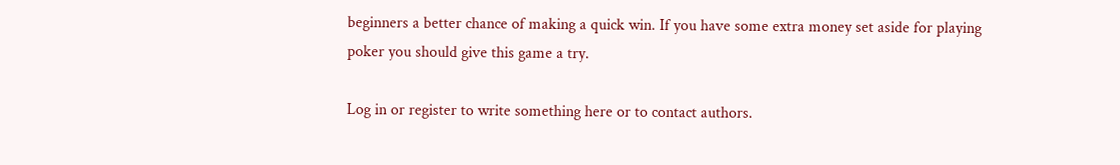beginners a better chance of making a quick win. If you have some extra money set aside for playing poker you should give this game a try.

Log in or register to write something here or to contact authors.